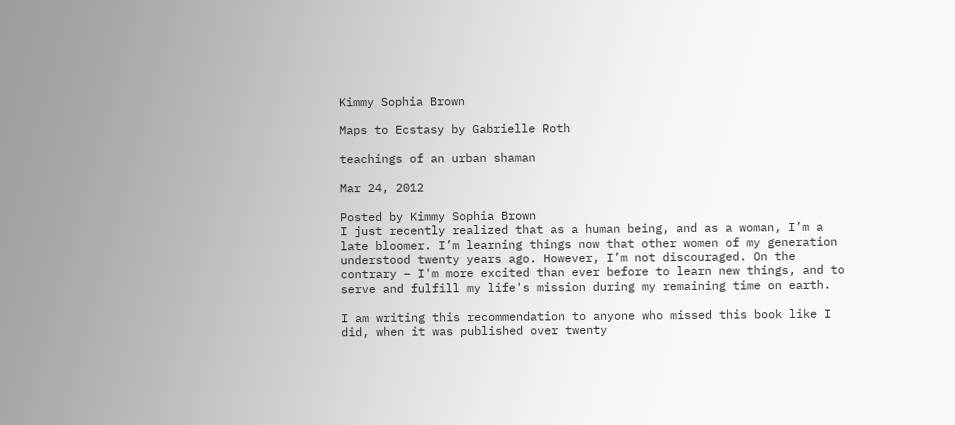Kimmy Sophia Brown

Maps to Ecstasy by Gabrielle Roth

teachings of an urban shaman

Mar 24, 2012

Posted by Kimmy Sophia Brown
I just recently realized that as a human being, and as a woman, I’m a late bloomer. I’m learning things now that other women of my generation understood twenty years ago. However, I’m not discouraged. On the contrary – I'm more excited than ever before to learn new things, and to serve and fulfill my life's mission during my remaining time on earth.

I am writing this recommendation to anyone who missed this book like I did, when it was published over twenty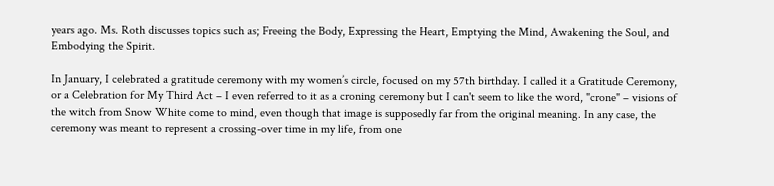years ago. Ms. Roth discusses topics such as; Freeing the Body, Expressing the Heart, Emptying the Mind, Awakening the Soul, and Embodying the Spirit.

In January, I celebrated a gratitude ceremony with my women’s circle, focused on my 57th birthday. I called it a Gratitude Ceremony, or a Celebration for My Third Act – I even referred to it as a croning ceremony but I can't seem to like the word, "crone" – visions of the witch from Snow White come to mind, even though that image is supposedly far from the original meaning. In any case, the ceremony was meant to represent a crossing-over time in my life, from one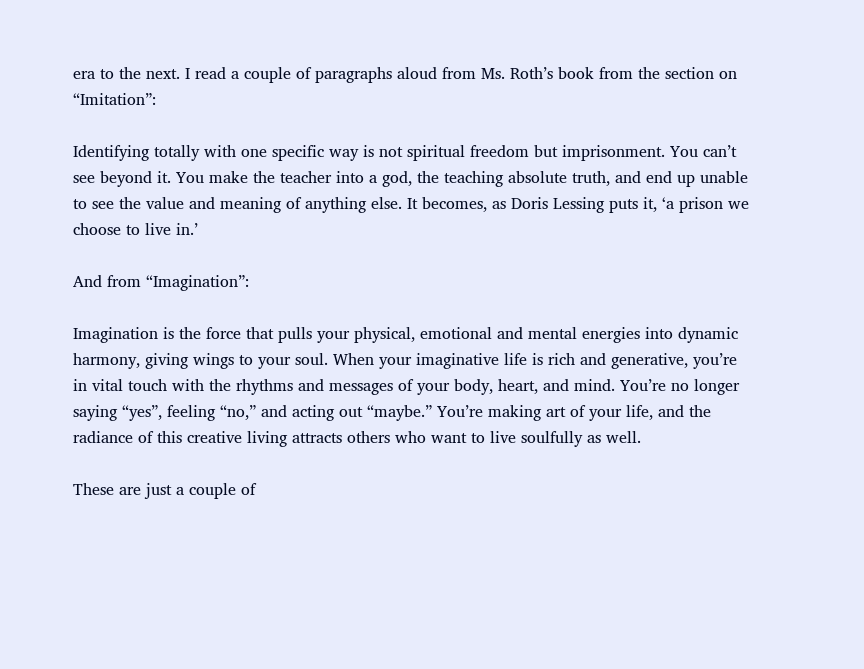era to the next. I read a couple of paragraphs aloud from Ms. Roth’s book from the section on “Imitation”:

Identifying totally with one specific way is not spiritual freedom but imprisonment. You can’t see beyond it. You make the teacher into a god, the teaching absolute truth, and end up unable to see the value and meaning of anything else. It becomes, as Doris Lessing puts it, ‘a prison we choose to live in.’

And from “Imagination”:

Imagination is the force that pulls your physical, emotional and mental energies into dynamic harmony, giving wings to your soul. When your imaginative life is rich and generative, you’re in vital touch with the rhythms and messages of your body, heart, and mind. You’re no longer saying “yes”, feeling “no,” and acting out “maybe.” You’re making art of your life, and the radiance of this creative living attracts others who want to live soulfully as well.

These are just a couple of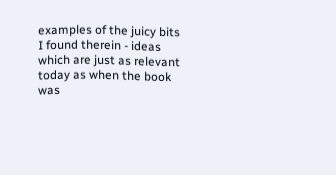examples of the juicy bits I found therein - ideas which are just as relevant today as when the book was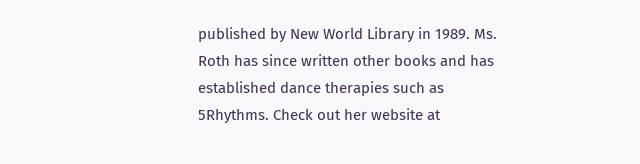published by New World Library in 1989. Ms. Roth has since written other books and has established dance therapies such as 5Rhythms. Check out her website at